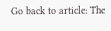Go back to article: The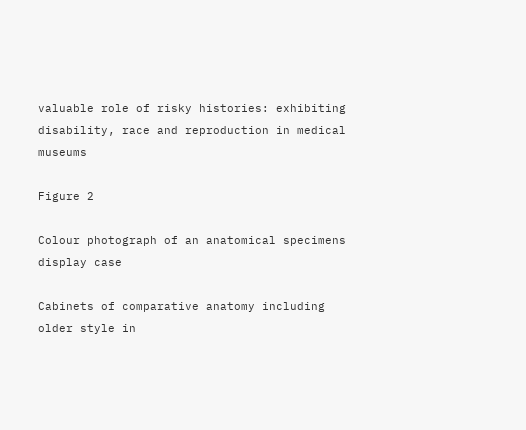valuable role of risky histories: exhibiting disability, race and reproduction in medical museums

Figure 2

Colour photograph of an anatomical specimens display case

Cabinets of comparative anatomy including older style in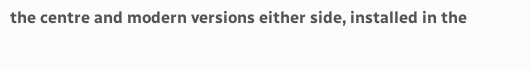the centre and modern versions either side, installed in the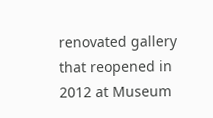renovated gallery that reopened in 2012 at Museum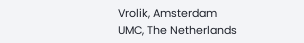Vrolik, Amsterdam UMC, The Netherlands